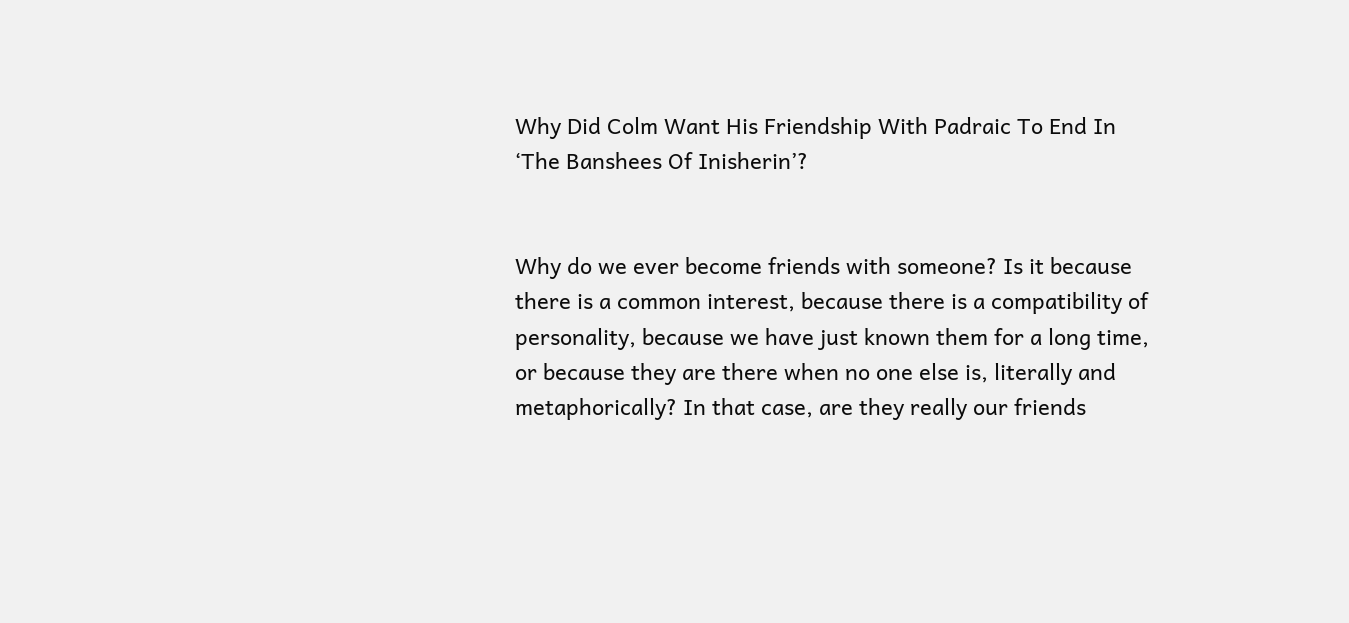Why Did Colm Want His Friendship With Padraic To End In ‘The Banshees Of Inisherin’?


Why do we ever become friends with someone? Is it because there is a common interest, because there is a compatibility of personality, because we have just known them for a long time, or because they are there when no one else is, literally and metaphorically? In that case, are they really our friends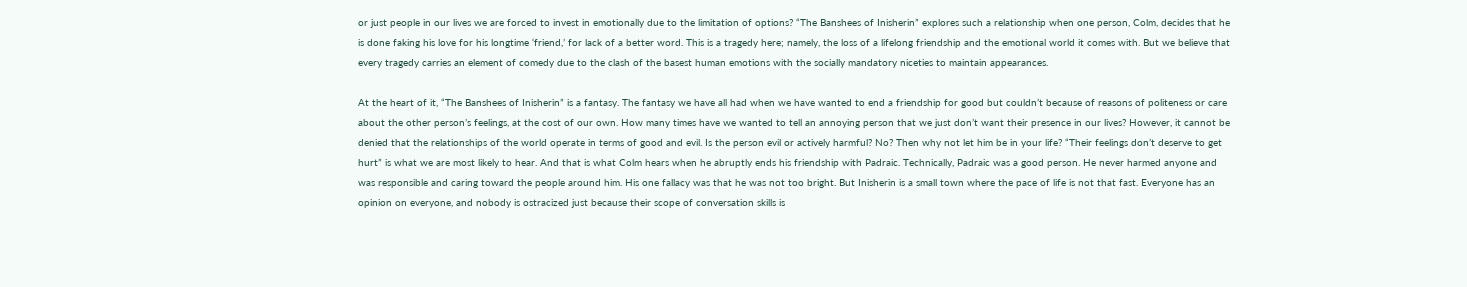or just people in our lives we are forced to invest in emotionally due to the limitation of options? “The Banshees of Inisherin” explores such a relationship when one person, Colm, decides that he is done faking his love for his longtime ‘friend,’ for lack of a better word. This is a tragedy here; namely, the loss of a lifelong friendship and the emotional world it comes with. But we believe that every tragedy carries an element of comedy due to the clash of the basest human emotions with the socially mandatory niceties to maintain appearances.

At the heart of it, “The Banshees of Inisherin” is a fantasy. The fantasy we have all had when we have wanted to end a friendship for good but couldn’t because of reasons of politeness or care about the other person’s feelings, at the cost of our own. How many times have we wanted to tell an annoying person that we just don’t want their presence in our lives? However, it cannot be denied that the relationships of the world operate in terms of good and evil. Is the person evil or actively harmful? No? Then why not let him be in your life? “Their feelings don’t deserve to get hurt” is what we are most likely to hear. And that is what Colm hears when he abruptly ends his friendship with Padraic. Technically, Padraic was a good person. He never harmed anyone and was responsible and caring toward the people around him. His one fallacy was that he was not too bright. But Inisherin is a small town where the pace of life is not that fast. Everyone has an opinion on everyone, and nobody is ostracized just because their scope of conversation skills is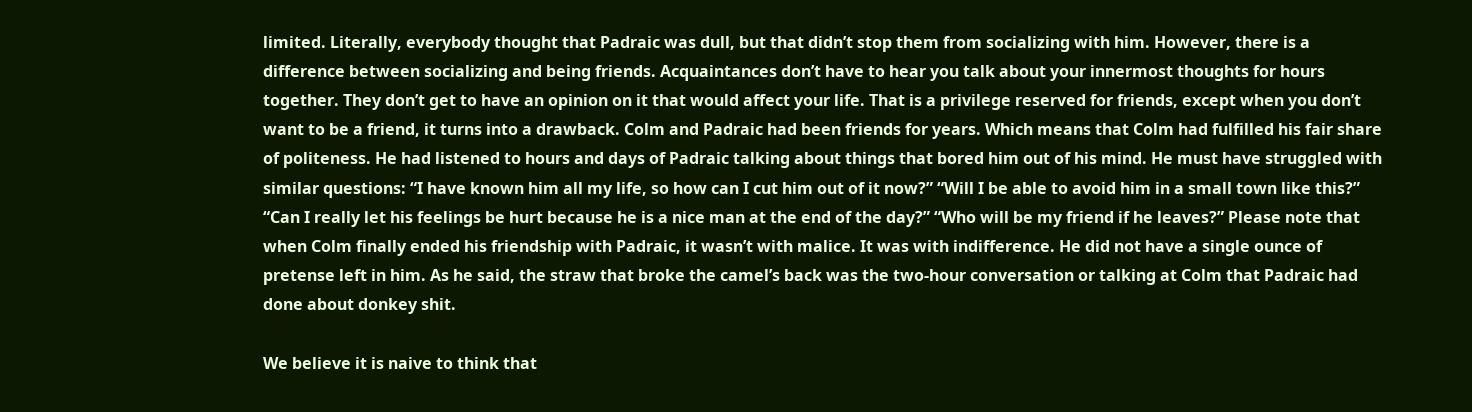limited. Literally, everybody thought that Padraic was dull, but that didn’t stop them from socializing with him. However, there is a difference between socializing and being friends. Acquaintances don’t have to hear you talk about your innermost thoughts for hours together. They don’t get to have an opinion on it that would affect your life. That is a privilege reserved for friends, except when you don’t want to be a friend, it turns into a drawback. Colm and Padraic had been friends for years. Which means that Colm had fulfilled his fair share of politeness. He had listened to hours and days of Padraic talking about things that bored him out of his mind. He must have struggled with similar questions: “I have known him all my life, so how can I cut him out of it now?” “Will I be able to avoid him in a small town like this?” “Can I really let his feelings be hurt because he is a nice man at the end of the day?” “Who will be my friend if he leaves?” Please note that when Colm finally ended his friendship with Padraic, it wasn’t with malice. It was with indifference. He did not have a single ounce of pretense left in him. As he said, the straw that broke the camel’s back was the two-hour conversation or talking at Colm that Padraic had done about donkey shit.

We believe it is naive to think that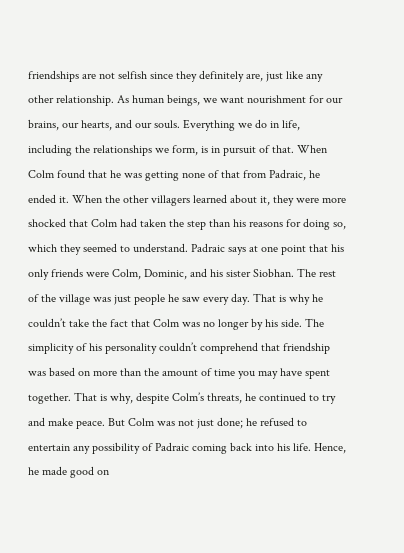friendships are not selfish since they definitely are, just like any other relationship. As human beings, we want nourishment for our brains, our hearts, and our souls. Everything we do in life, including the relationships we form, is in pursuit of that. When Colm found that he was getting none of that from Padraic, he ended it. When the other villagers learned about it, they were more shocked that Colm had taken the step than his reasons for doing so, which they seemed to understand. Padraic says at one point that his only friends were Colm, Dominic, and his sister Siobhan. The rest of the village was just people he saw every day. That is why he couldn’t take the fact that Colm was no longer by his side. The simplicity of his personality couldn’t comprehend that friendship was based on more than the amount of time you may have spent together. That is why, despite Colm’s threats, he continued to try and make peace. But Colm was not just done; he refused to entertain any possibility of Padraic coming back into his life. Hence, he made good on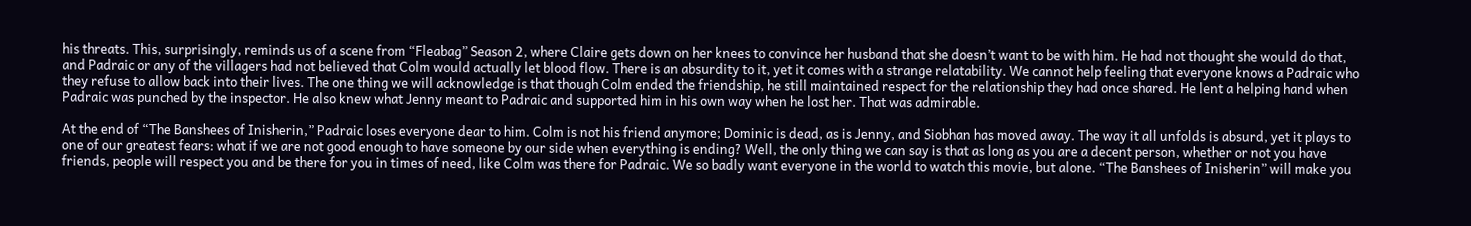his threats. This, surprisingly, reminds us of a scene from “Fleabag” Season 2, where Claire gets down on her knees to convince her husband that she doesn’t want to be with him. He had not thought she would do that, and Padraic or any of the villagers had not believed that Colm would actually let blood flow. There is an absurdity to it, yet it comes with a strange relatability. We cannot help feeling that everyone knows a Padraic who they refuse to allow back into their lives. The one thing we will acknowledge is that though Colm ended the friendship, he still maintained respect for the relationship they had once shared. He lent a helping hand when Padraic was punched by the inspector. He also knew what Jenny meant to Padraic and supported him in his own way when he lost her. That was admirable.

At the end of “The Banshees of Inisherin,” Padraic loses everyone dear to him. Colm is not his friend anymore; Dominic is dead, as is Jenny, and Siobhan has moved away. The way it all unfolds is absurd, yet it plays to one of our greatest fears: what if we are not good enough to have someone by our side when everything is ending? Well, the only thing we can say is that as long as you are a decent person, whether or not you have friends, people will respect you and be there for you in times of need, like Colm was there for Padraic. We so badly want everyone in the world to watch this movie, but alone. “The Banshees of Inisherin” will make you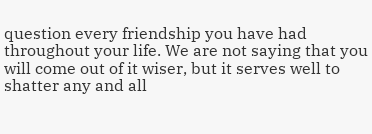question every friendship you have had throughout your life. We are not saying that you will come out of it wiser, but it serves well to shatter any and all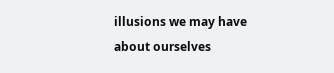illusions we may have about ourselves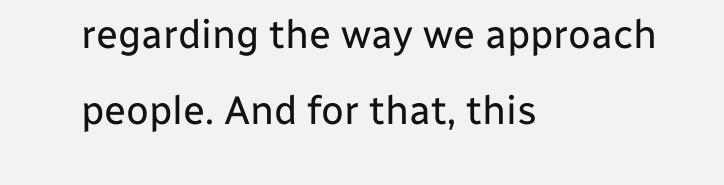regarding the way we approach people. And for that, this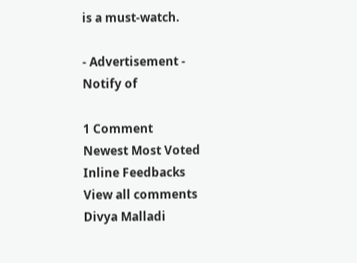is a must-watch.

- Advertisement -
Notify of

1 Comment
Newest Most Voted
Inline Feedbacks
View all comments
Divya Malladi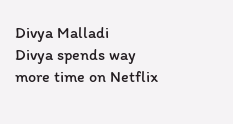Divya Malladi
Divya spends way more time on Netflix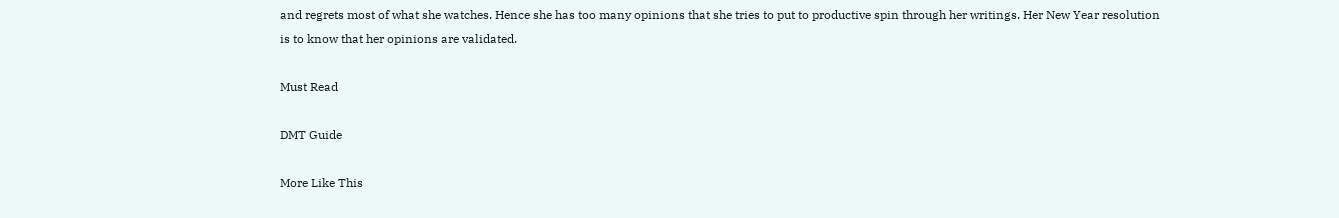and regrets most of what she watches. Hence she has too many opinions that she tries to put to productive spin through her writings. Her New Year resolution is to know that her opinions are validated.

Must Read

DMT Guide

More Like This